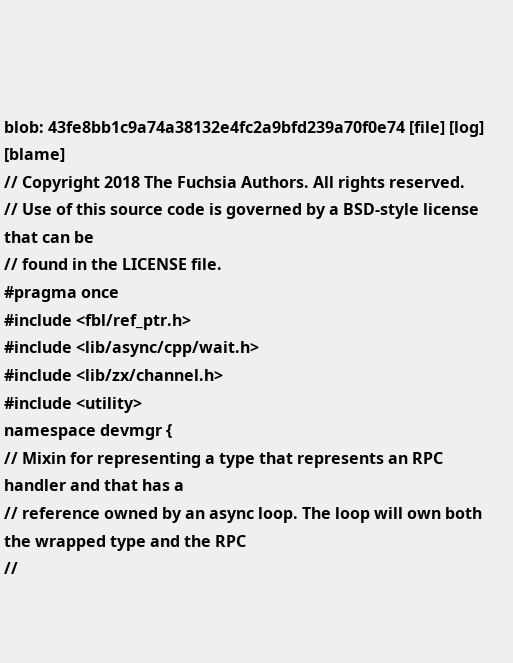blob: 43fe8bb1c9a74a38132e4fc2a9bfd239a70f0e74 [file] [log] [blame]
// Copyright 2018 The Fuchsia Authors. All rights reserved.
// Use of this source code is governed by a BSD-style license that can be
// found in the LICENSE file.
#pragma once
#include <fbl/ref_ptr.h>
#include <lib/async/cpp/wait.h>
#include <lib/zx/channel.h>
#include <utility>
namespace devmgr {
// Mixin for representing a type that represents an RPC handler and that has a
// reference owned by an async loop. The loop will own both the wrapped type and the RPC
//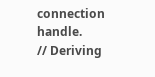connection handle.
// Deriving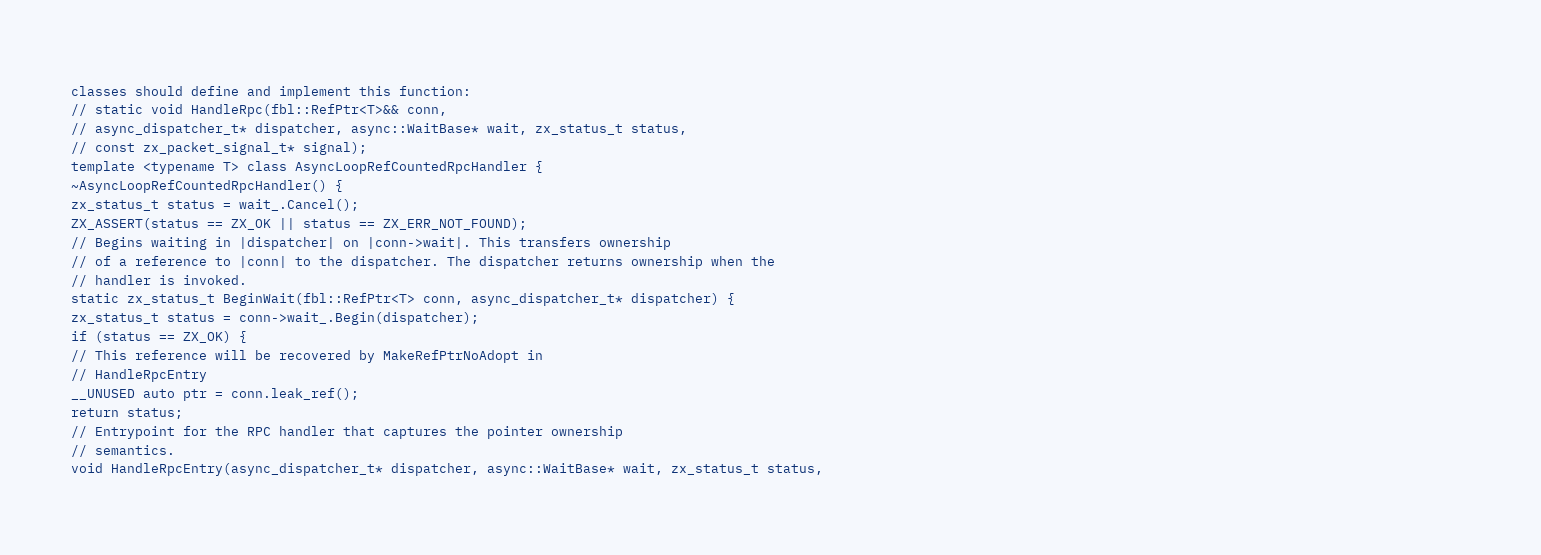classes should define and implement this function:
// static void HandleRpc(fbl::RefPtr<T>&& conn,
// async_dispatcher_t* dispatcher, async::WaitBase* wait, zx_status_t status,
// const zx_packet_signal_t* signal);
template <typename T> class AsyncLoopRefCountedRpcHandler {
~AsyncLoopRefCountedRpcHandler() {
zx_status_t status = wait_.Cancel();
ZX_ASSERT(status == ZX_OK || status == ZX_ERR_NOT_FOUND);
// Begins waiting in |dispatcher| on |conn->wait|. This transfers ownership
// of a reference to |conn| to the dispatcher. The dispatcher returns ownership when the
// handler is invoked.
static zx_status_t BeginWait(fbl::RefPtr<T> conn, async_dispatcher_t* dispatcher) {
zx_status_t status = conn->wait_.Begin(dispatcher);
if (status == ZX_OK) {
// This reference will be recovered by MakeRefPtrNoAdopt in
// HandleRpcEntry
__UNUSED auto ptr = conn.leak_ref();
return status;
// Entrypoint for the RPC handler that captures the pointer ownership
// semantics.
void HandleRpcEntry(async_dispatcher_t* dispatcher, async::WaitBase* wait, zx_status_t status,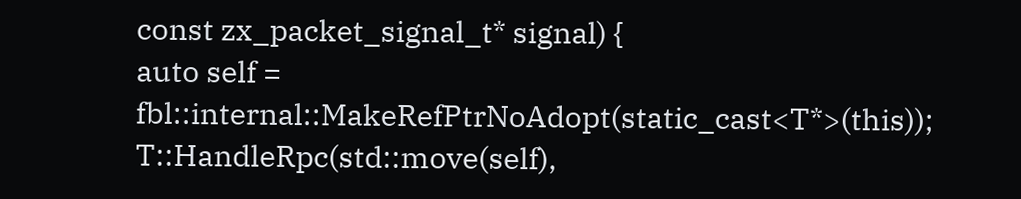const zx_packet_signal_t* signal) {
auto self = fbl::internal::MakeRefPtrNoAdopt(static_cast<T*>(this));
T::HandleRpc(std::move(self),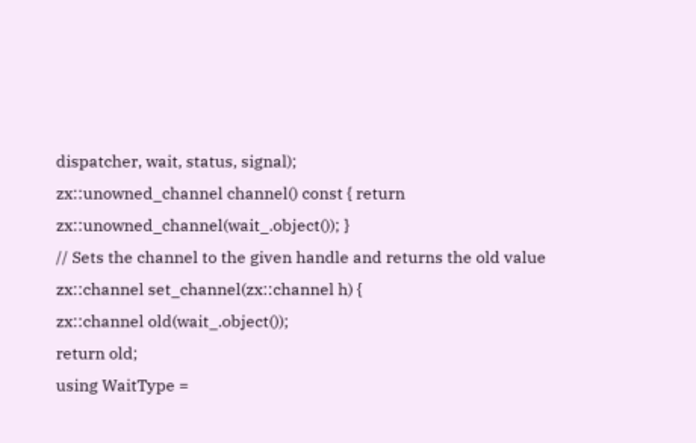dispatcher, wait, status, signal);
zx::unowned_channel channel() const { return zx::unowned_channel(wait_.object()); }
// Sets the channel to the given handle and returns the old value
zx::channel set_channel(zx::channel h) {
zx::channel old(wait_.object());
return old;
using WaitType =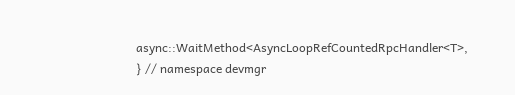async::WaitMethod<AsyncLoopRefCountedRpcHandler<T>,
} // namespace devmgr